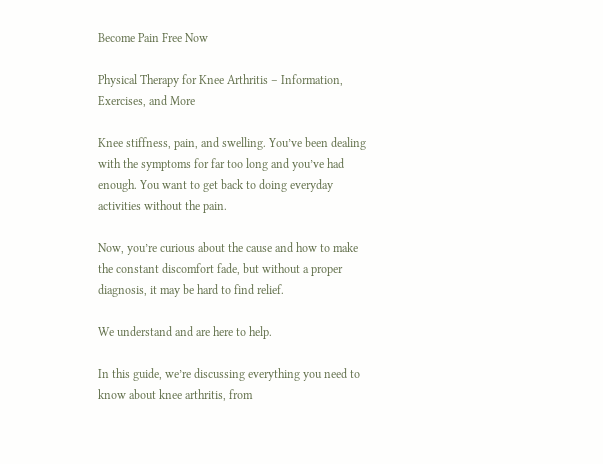Become Pain Free Now

Physical Therapy for Knee Arthritis – Information, Exercises, and More

Knee stiffness, pain, and swelling. You’ve been dealing with the symptoms for far too long and you’ve had enough. You want to get back to doing everyday activities without the pain.

Now, you’re curious about the cause and how to make the constant discomfort fade, but without a proper diagnosis, it may be hard to find relief.

We understand and are here to help.

In this guide, we’re discussing everything you need to know about knee arthritis, from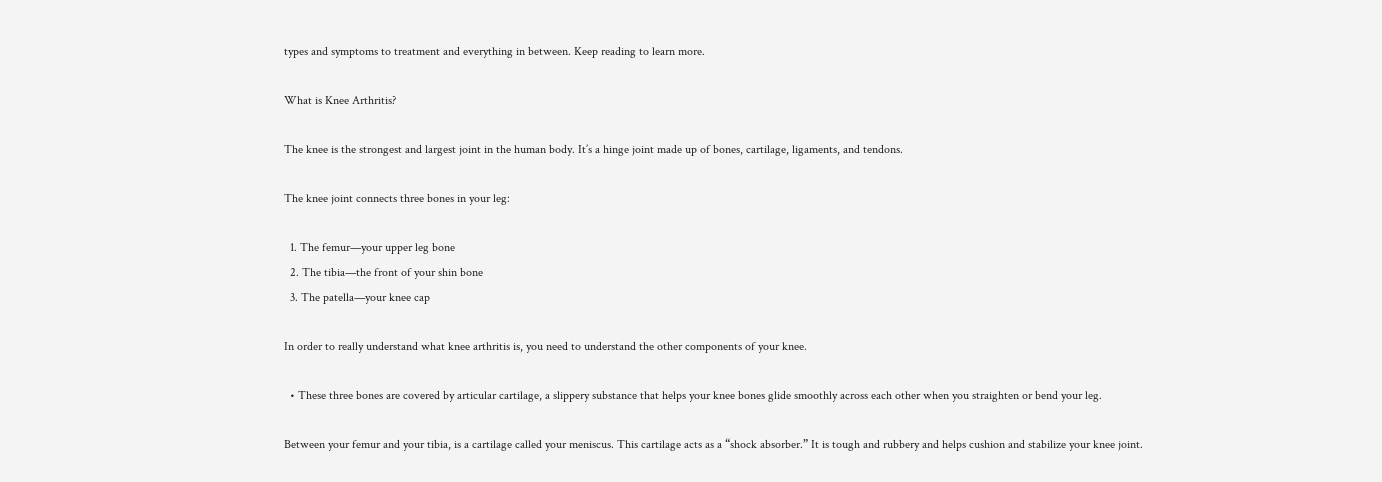types and symptoms to treatment and everything in between. Keep reading to learn more.

What is Knee Arthritis?

The knee is the strongest and largest joint in the human body. It’s a hinge joint made up of bones, cartilage, ligaments, and tendons.

The knee joint connects three bones in your leg:

  1. The femur—your upper leg bone
  2. The tibia—the front of your shin bone
  3. The patella—your knee cap

In order to really understand what knee arthritis is, you need to understand the other components of your knee.

  • These three bones are covered by articular cartilage, a slippery substance that helps your knee bones glide smoothly across each other when you straighten or bend your leg.

Between your femur and your tibia, is a cartilage called your meniscus. This cartilage acts as a “shock absorber.” It is tough and rubbery and helps cushion and stabilize your knee joint.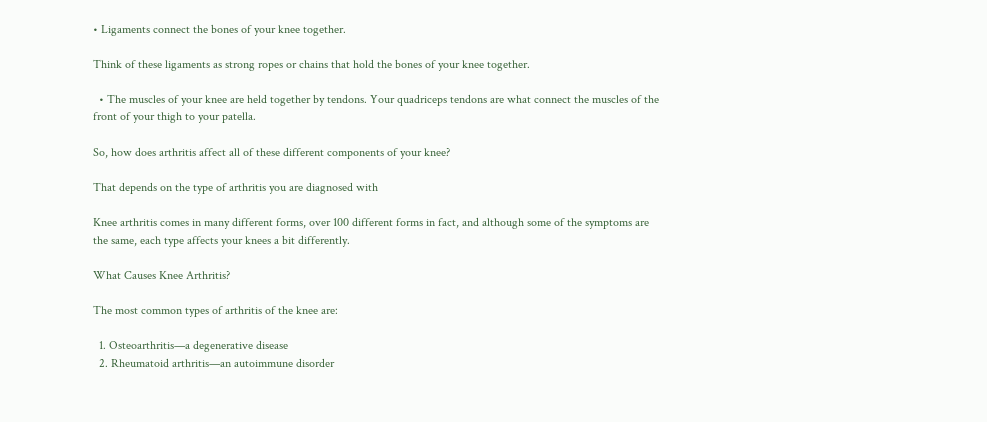• Ligaments connect the bones of your knee together.

Think of these ligaments as strong ropes or chains that hold the bones of your knee together.

  • The muscles of your knee are held together by tendons. Your quadriceps tendons are what connect the muscles of the front of your thigh to your patella.

So, how does arthritis affect all of these different components of your knee?

That depends on the type of arthritis you are diagnosed with

Knee arthritis comes in many different forms, over 100 different forms in fact, and although some of the symptoms are the same, each type affects your knees a bit differently.

What Causes Knee Arthritis?

The most common types of arthritis of the knee are:

  1. Osteoarthritis—a degenerative disease
  2. Rheumatoid arthritis—an autoimmune disorder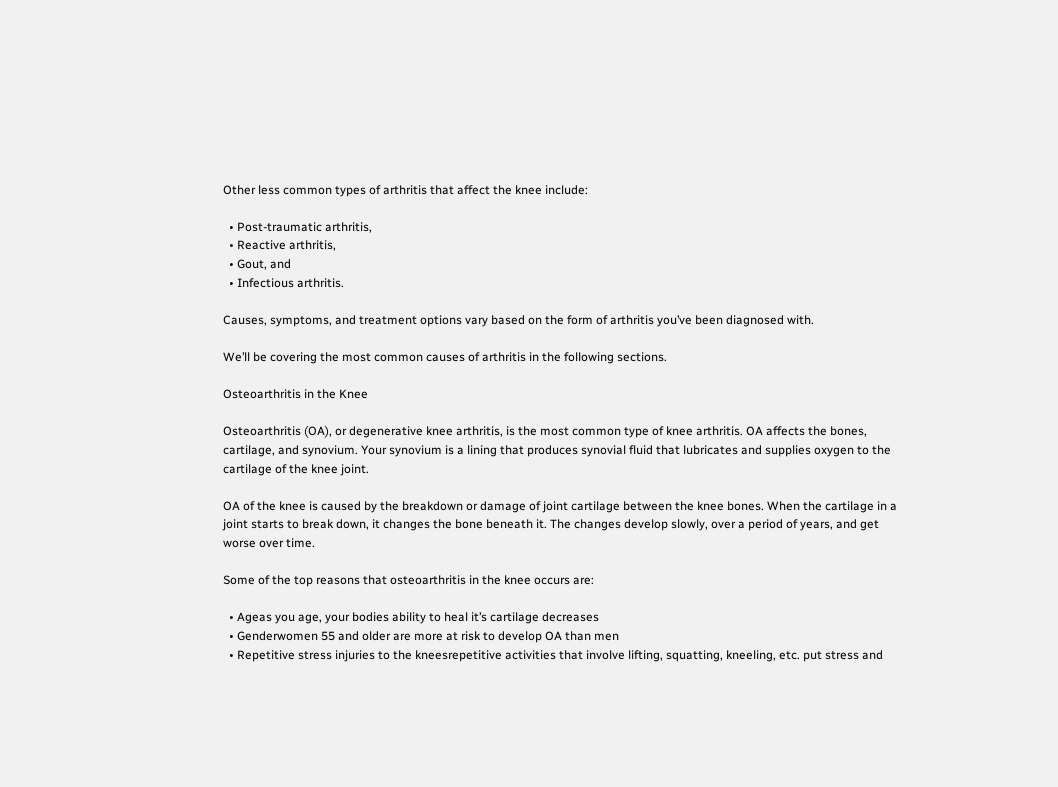Other less common types of arthritis that affect the knee include:

  • Post-traumatic arthritis,
  • Reactive arthritis,
  • Gout, and
  • Infectious arthritis.

Causes, symptoms, and treatment options vary based on the form of arthritis you’ve been diagnosed with.

We’ll be covering the most common causes of arthritis in the following sections.

Osteoarthritis in the Knee

Osteoarthritis (OA), or degenerative knee arthritis, is the most common type of knee arthritis. OA affects the bones, cartilage, and synovium. Your synovium is a lining that produces synovial fluid that lubricates and supplies oxygen to the cartilage of the knee joint.

OA of the knee is caused by the breakdown or damage of joint cartilage between the knee bones. When the cartilage in a joint starts to break down, it changes the bone beneath it. The changes develop slowly, over a period of years, and get worse over time.

Some of the top reasons that osteoarthritis in the knee occurs are:

  • Ageas you age, your bodies ability to heal it’s cartilage decreases
  • Genderwomen 55 and older are more at risk to develop OA than men
  • Repetitive stress injuries to the kneesrepetitive activities that involve lifting, squatting, kneeling, etc. put stress and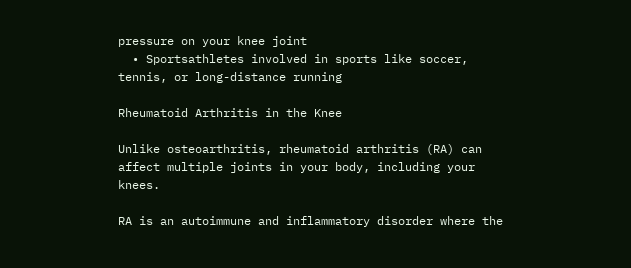pressure on your knee joint
  • Sportsathletes involved in sports like soccer, tennis, or long-distance running

Rheumatoid Arthritis in the Knee

Unlike osteoarthritis, rheumatoid arthritis (RA) can affect multiple joints in your body, including your knees.

RA is an autoimmune and inflammatory disorder where the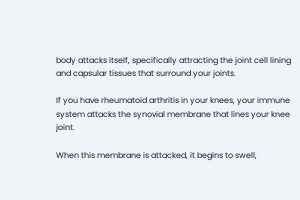body attacks itself, specifically attracting the joint cell lining and capsular tissues that surround your joints.

If you have rheumatoid arthritis in your knees, your immune system attacks the synovial membrane that lines your knee joint.

When this membrane is attacked, it begins to swell,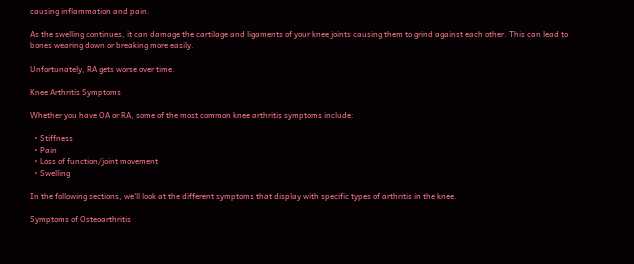causing inflammation and pain.

As the swelling continues, it can damage the cartilage and ligaments of your knee joints causing them to grind against each other. This can lead to bones wearing down or breaking more easily.

Unfortunately, RA gets worse over time.

Knee Arthritis Symptoms

Whether you have OA or RA, some of the most common knee arthritis symptoms include:

  • Stiffness
  • Pain
  • Loss of function/joint movement
  • Swelling

In the following sections, we’ll look at the different symptoms that display with specific types of arthritis in the knee.

Symptoms of Osteoarthritis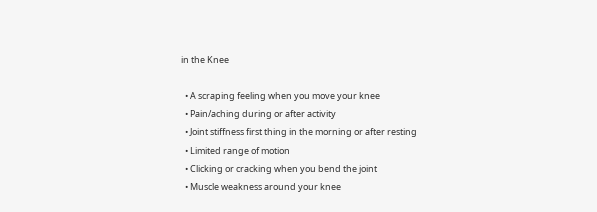in the Knee

  • A scraping feeling when you move your knee
  • Pain/aching during or after activity
  • Joint stiffness first thing in the morning or after resting
  • Limited range of motion
  • Clicking or cracking when you bend the joint
  • Muscle weakness around your knee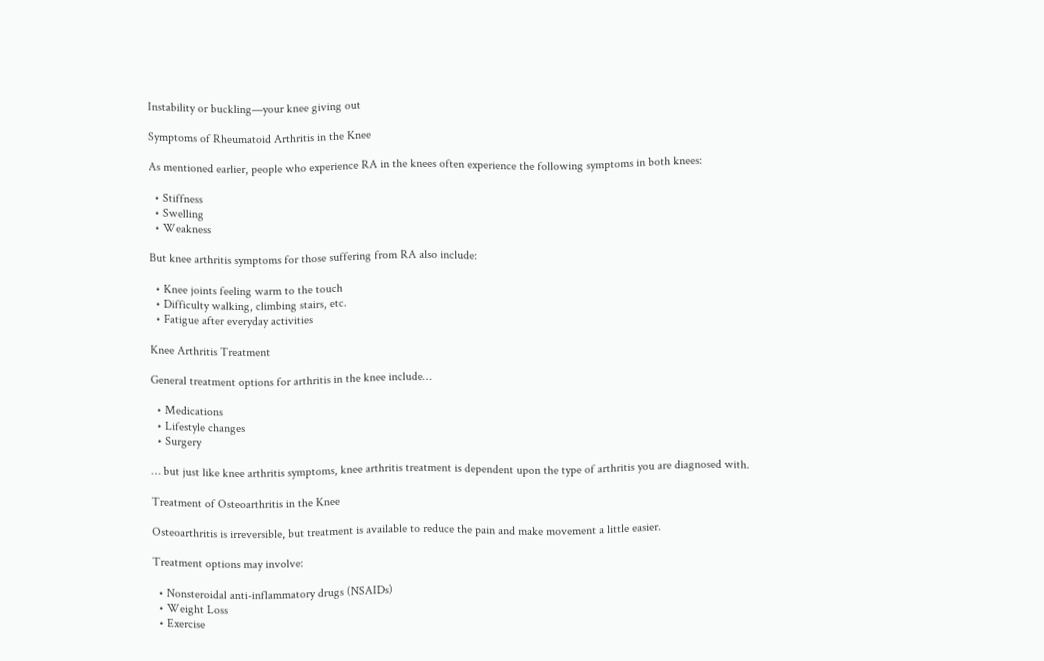Instability or buckling—your knee giving out

Symptoms of Rheumatoid Arthritis in the Knee

As mentioned earlier, people who experience RA in the knees often experience the following symptoms in both knees:

  • Stiffness
  • Swelling
  • Weakness

But knee arthritis symptoms for those suffering from RA also include:

  • Knee joints feeling warm to the touch
  • Difficulty walking, climbing stairs, etc.
  • Fatigue after everyday activities

Knee Arthritis Treatment

General treatment options for arthritis in the knee include…

  • Medications
  • Lifestyle changes
  • Surgery

… but just like knee arthritis symptoms, knee arthritis treatment is dependent upon the type of arthritis you are diagnosed with.

Treatment of Osteoarthritis in the Knee

Osteoarthritis is irreversible, but treatment is available to reduce the pain and make movement a little easier.

Treatment options may involve:

  • Nonsteroidal anti-inflammatory drugs (NSAIDs)
  • Weight Loss
  • Exercise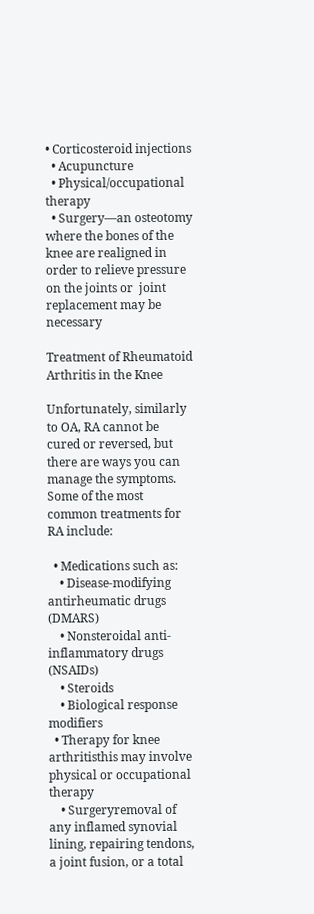• Corticosteroid injections
  • Acupuncture
  • Physical/occupational therapy
  • Surgery—an osteotomy where the bones of the knee are realigned in order to relieve pressure on the joints or  joint replacement may be necessary

Treatment of Rheumatoid Arthritis in the Knee

Unfortunately, similarly to OA, RA cannot be cured or reversed, but there are ways you can manage the symptoms. Some of the most common treatments for RA include:

  • Medications such as:
    • Disease-modifying antirheumatic drugs (DMARS)
    • Nonsteroidal anti-inflammatory drugs (NSAIDs)
    • Steroids
    • Biological response modifiers
  • Therapy for knee arthritisthis may involve physical or occupational therapy
    • Surgeryremoval of any inflamed synovial lining, repairing tendons, a joint fusion, or a total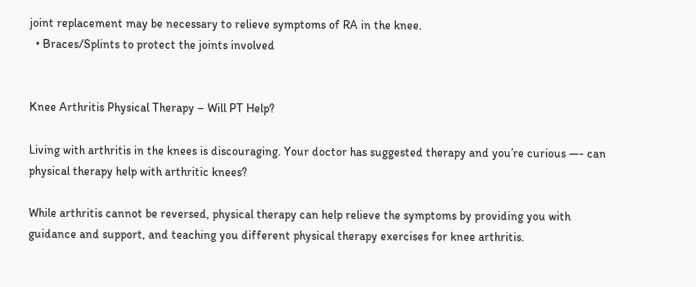joint replacement may be necessary to relieve symptoms of RA in the knee.
  • Braces/Splints to protect the joints involved


Knee Arthritis Physical Therapy – Will PT Help?

Living with arthritis in the knees is discouraging. Your doctor has suggested therapy and you’re curious —- can physical therapy help with arthritic knees?

While arthritis cannot be reversed, physical therapy can help relieve the symptoms by providing you with guidance and support, and teaching you different physical therapy exercises for knee arthritis.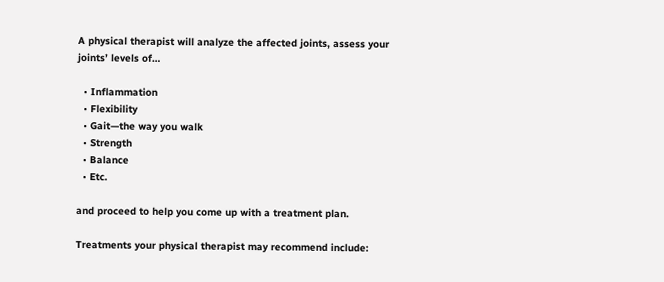A physical therapist will analyze the affected joints, assess your joints’ levels of…

  • Inflammation
  • Flexibility
  • Gait—the way you walk
  • Strength
  • Balance
  • Etc.

and proceed to help you come up with a treatment plan.

Treatments your physical therapist may recommend include: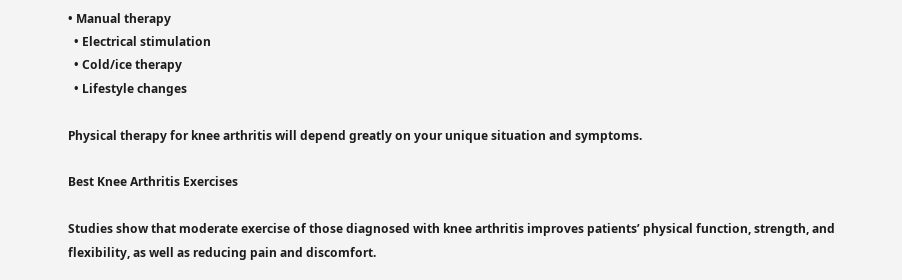• Manual therapy
  • Electrical stimulation
  • Cold/ice therapy
  • Lifestyle changes

Physical therapy for knee arthritis will depend greatly on your unique situation and symptoms.

Best Knee Arthritis Exercises

Studies show that moderate exercise of those diagnosed with knee arthritis improves patients’ physical function, strength, and flexibility, as well as reducing pain and discomfort.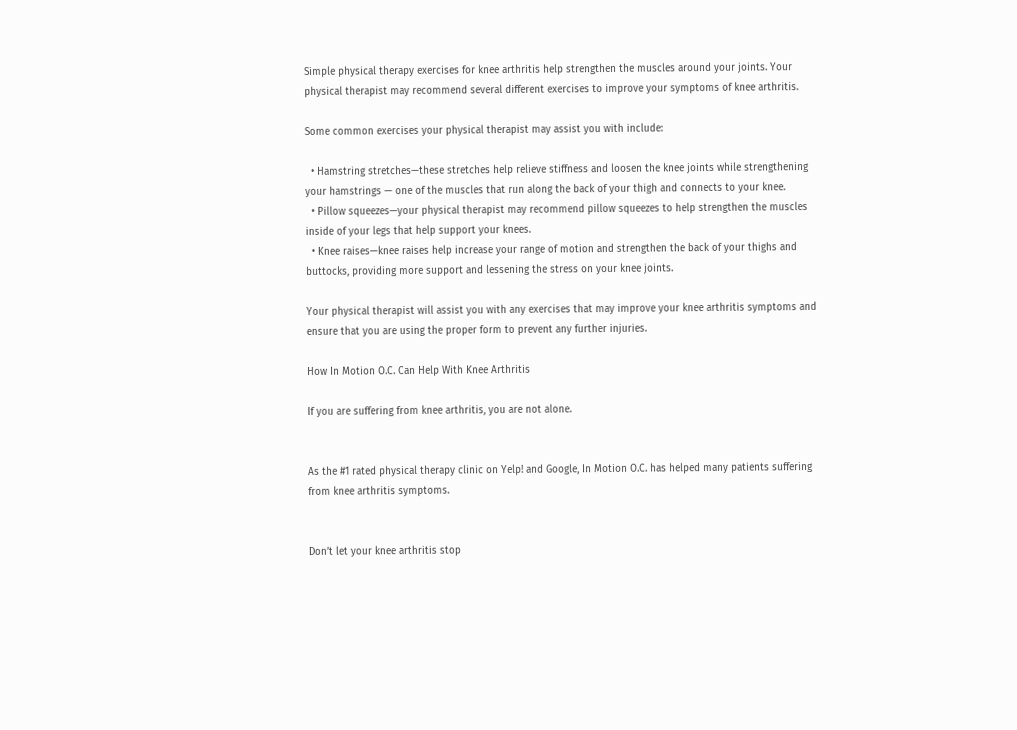Simple physical therapy exercises for knee arthritis help strengthen the muscles around your joints. Your physical therapist may recommend several different exercises to improve your symptoms of knee arthritis.

Some common exercises your physical therapist may assist you with include:

  • Hamstring stretches—these stretches help relieve stiffness and loosen the knee joints while strengthening your hamstrings — one of the muscles that run along the back of your thigh and connects to your knee.
  • Pillow squeezes—your physical therapist may recommend pillow squeezes to help strengthen the muscles inside of your legs that help support your knees.
  • Knee raises—knee raises help increase your range of motion and strengthen the back of your thighs and buttocks, providing more support and lessening the stress on your knee joints.

Your physical therapist will assist you with any exercises that may improve your knee arthritis symptoms and ensure that you are using the proper form to prevent any further injuries.

How In Motion O.C. Can Help With Knee Arthritis

If you are suffering from knee arthritis, you are not alone.


As the #1 rated physical therapy clinic on Yelp! and Google, In Motion O.C. has helped many patients suffering from knee arthritis symptoms.


Don’t let your knee arthritis stop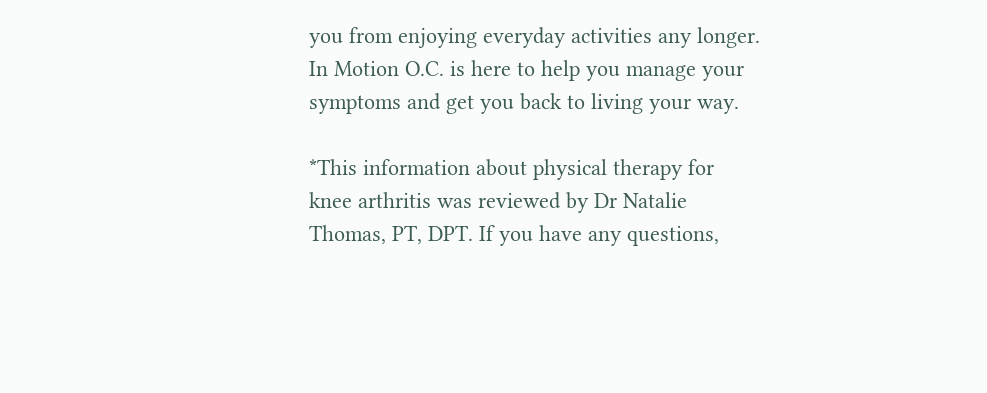you from enjoying everyday activities any longer. In Motion O.C. is here to help you manage your symptoms and get you back to living your way.

*This information about physical therapy for knee arthritis was reviewed by Dr Natalie Thomas, PT, DPT. If you have any questions,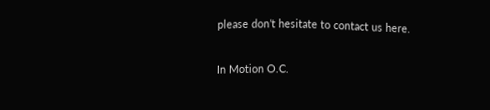please don’t hesitate to contact us here.

In Motion O.C.